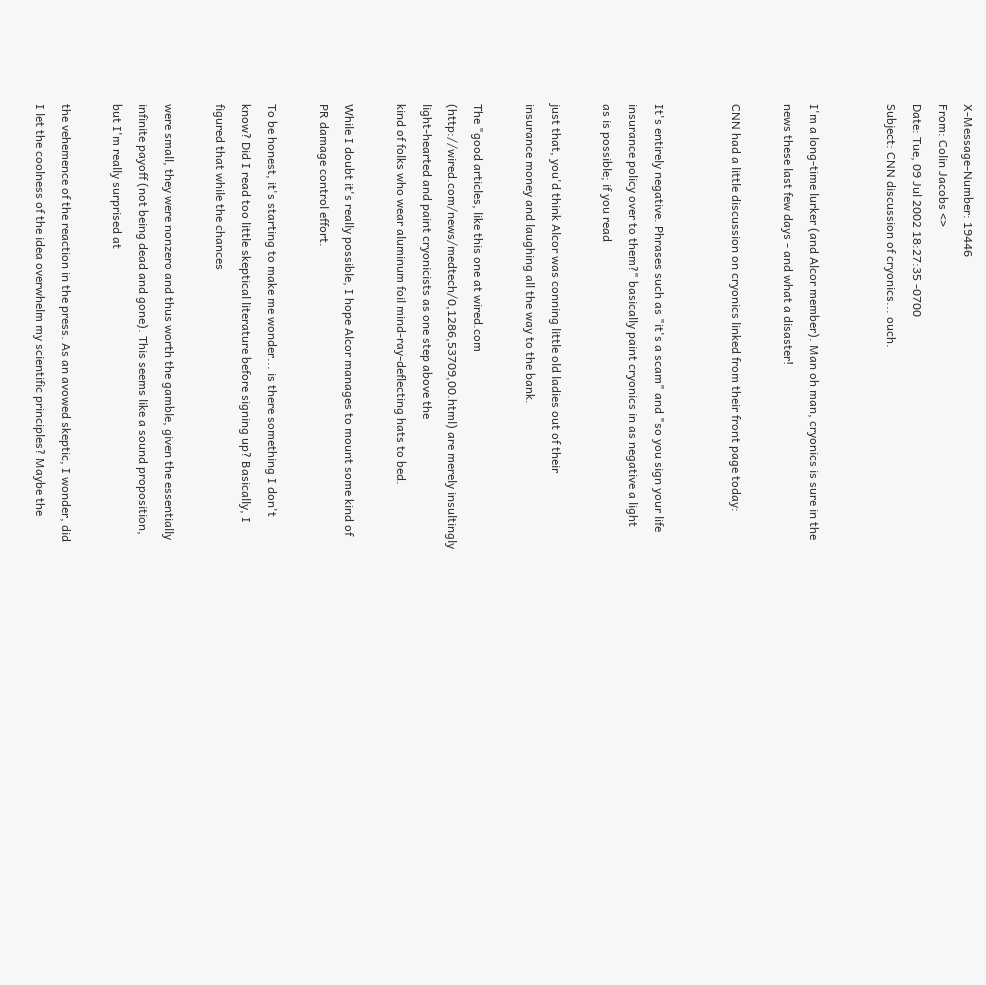X-Message-Number: 19446
From: Colin Jacobs <>
Date: Tue, 09 Jul 2002 18:27:35 -0700
Subject: CNN discussion of cryonics... ouch.


I'm a long-time lurker (and Alcor member). Man oh man, cryonics is sure in the
news these last few days - and what a disaster!

CNN had a little discussion on cryonics linked from their front page today:


It's entirely negative. Phrases such as "it's a scam" and "so you sign your life
insurance policy over to them?" basically paint cryonics in as negative a light
as is possible; if you read

just that, you'd think Alcor was conning little old ladies out of their
insurance money and laughing all the way to the bank.

The "good articles, like this one at wired.com
(http://wired.com/news/medtech/0,1286,53709,00.html) are merely insultingly
light-hearted and paint cryonicists as one step above the
kind of folks who wear aluminum foil mind-ray-deflecting hats to bed.

While I doubt it's really possible, I hope Alcor manages to mount some kind of
PR damage control effort.

To be honest, it's starting to make me wonder... is there something I don't
know? Did I read too little skeptical literature before signing up? Basically, I
figured that while the chances

were small, they were nonzero and thus worth the gamble, given the essentially
infinite payoff (not being dead and gone). This seems like a sound proposition,
but I'm really surprised at

the vehemence of the reaction in the press. As an avowed skeptic, I wonder, did
I let the coolness of the idea overwhelm my scientific principles? Maybe the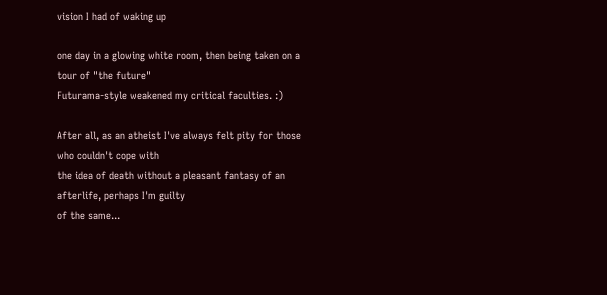vision I had of waking up

one day in a glowing white room, then being taken on a tour of "the future"
Futurama-style weakened my critical faculties. :)

After all, as an atheist I've always felt pity for those who couldn't cope with
the idea of death without a pleasant fantasy of an afterlife, perhaps I'm guilty
of the same...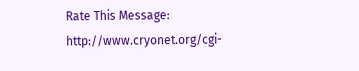Rate This Message: http://www.cryonet.org/cgi-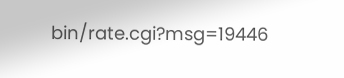bin/rate.cgi?msg=19446